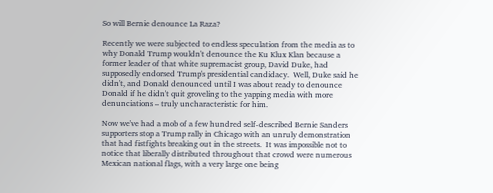So will Bernie denounce La Raza?

Recently we were subjected to endless speculation from the media as to why Donald Trump wouldn't denounce the Ku Klux Klan because a former leader of that white supremacist group, David Duke, had supposedly endorsed Trump's presidential candidacy.  Well, Duke said he didn't, and Donald denounced until I was about ready to denounce Donald if he didn't quit groveling to the yapping media with more denunciations – truly uncharacteristic for him.

Now we've had a mob of a few hundred self-described Bernie Sanders supporters stop a Trump rally in Chicago with an unruly demonstration that had fistfights breaking out in the streets.  It was impossible not to notice that liberally distributed throughout that crowd were numerous Mexican national flags, with a very large one being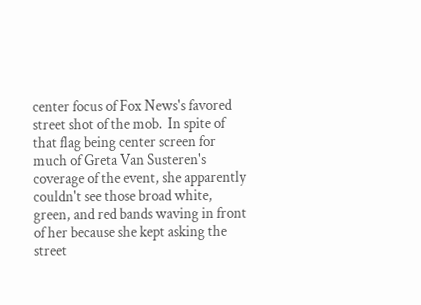center focus of Fox News's favored street shot of the mob.  In spite of that flag being center screen for much of Greta Van Susteren's coverage of the event, she apparently couldn't see those broad white, green, and red bands waving in front of her because she kept asking the street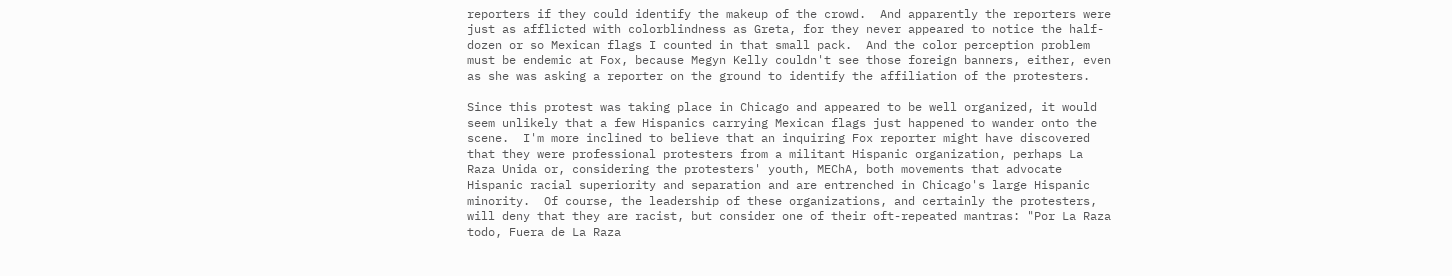reporters if they could identify the makeup of the crowd.  And apparently the reporters were just as afflicted with colorblindness as Greta, for they never appeared to notice the half-dozen or so Mexican flags I counted in that small pack.  And the color perception problem must be endemic at Fox, because Megyn Kelly couldn't see those foreign banners, either, even as she was asking a reporter on the ground to identify the affiliation of the protesters.

Since this protest was taking place in Chicago and appeared to be well organized, it would seem unlikely that a few Hispanics carrying Mexican flags just happened to wander onto the scene.  I'm more inclined to believe that an inquiring Fox reporter might have discovered that they were professional protesters from a militant Hispanic organization, perhaps La Raza Unida or, considering the protesters' youth, MEChA, both movements that advocate Hispanic racial superiority and separation and are entrenched in Chicago's large Hispanic minority.  Of course, the leadership of these organizations, and certainly the protesters, will deny that they are racist, but consider one of their oft-repeated mantras: "Por La Raza todo, Fuera de La Raza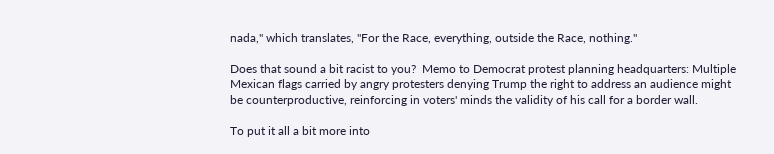nada," which translates, "For the Race, everything, outside the Race, nothing."

Does that sound a bit racist to you?  Memo to Democrat protest planning headquarters: Multiple Mexican flags carried by angry protesters denying Trump the right to address an audience might be counterproductive, reinforcing in voters' minds the validity of his call for a border wall.

To put it all a bit more into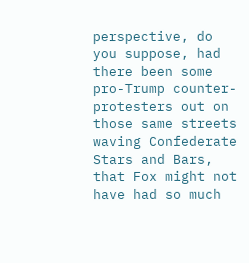perspective, do you suppose, had there been some pro-Trump counter-protesters out on those same streets waving Confederate Stars and Bars, that Fox might not have had so much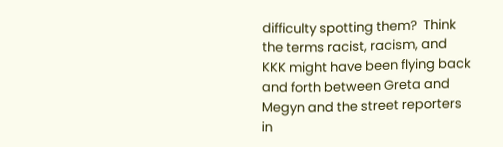difficulty spotting them?  Think the terms racist, racism, and KKK might have been flying back and forth between Greta and Megyn and the street reporters in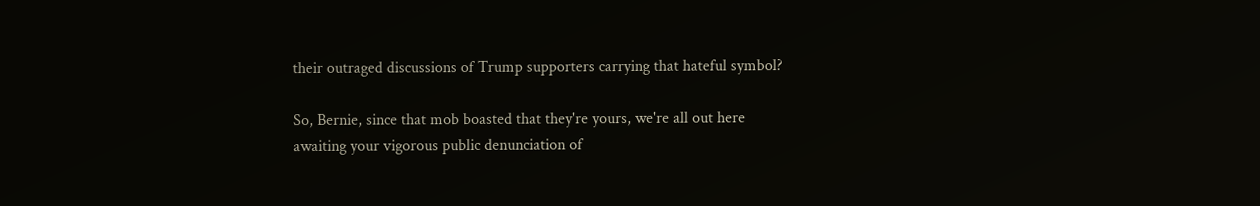their outraged discussions of Trump supporters carrying that hateful symbol?

So, Bernie, since that mob boasted that they're yours, we're all out here awaiting your vigorous public denunciation of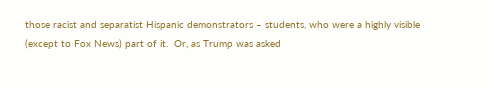those racist and separatist Hispanic demonstrators – students, who were a highly visible (except to Fox News) part of it.  Or, as Trump was asked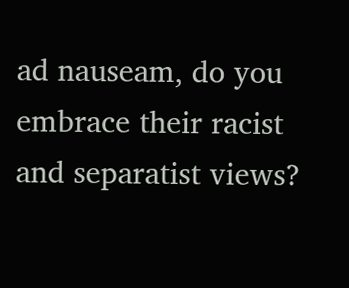ad nauseam, do you embrace their racist and separatist views?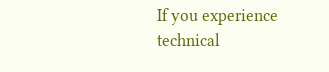If you experience technical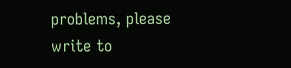problems, please write to